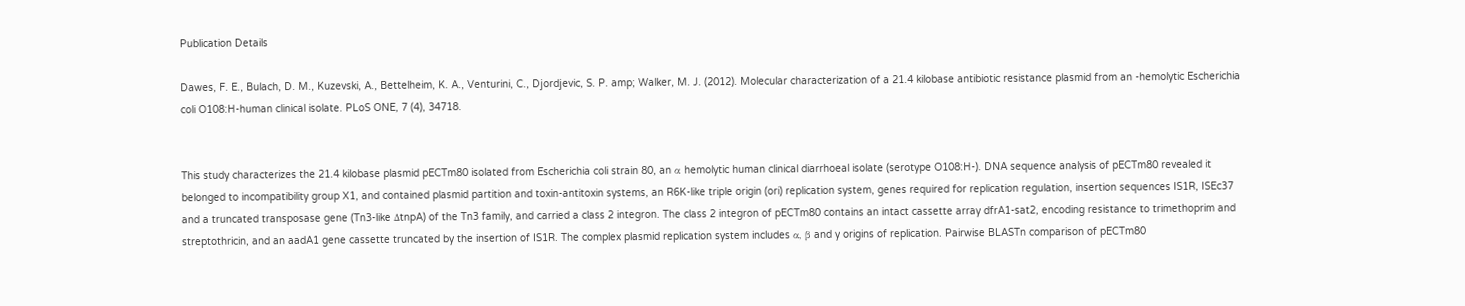Publication Details

Dawes, F. E., Bulach, D. M., Kuzevski, A., Bettelheim, K. A., Venturini, C., Djordjevic, S. P. amp; Walker, M. J. (2012). Molecular characterization of a 21.4 kilobase antibiotic resistance plasmid from an -hemolytic Escherichia coli O108:H-human clinical isolate. PLoS ONE, 7 (4), 34718.


This study characterizes the 21.4 kilobase plasmid pECTm80 isolated from Escherichia coli strain 80, an α hemolytic human clinical diarrhoeal isolate (serotype O108:H-). DNA sequence analysis of pECTm80 revealed it belonged to incompatibility group X1, and contained plasmid partition and toxin-antitoxin systems, an R6K-like triple origin (ori) replication system, genes required for replication regulation, insertion sequences IS1R, ISEc37 and a truncated transposase gene (Tn3-like ΔtnpA) of the Tn3 family, and carried a class 2 integron. The class 2 integron of pECTm80 contains an intact cassette array dfrA1-sat2, encoding resistance to trimethoprim and streptothricin, and an aadA1 gene cassette truncated by the insertion of IS1R. The complex plasmid replication system includes α, β and y origins of replication. Pairwise BLASTn comparison of pECTm80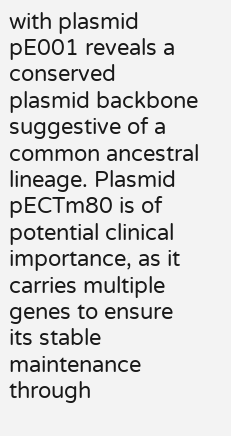with plasmid pE001 reveals a conserved plasmid backbone suggestive of a common ancestral lineage. Plasmid pECTm80 is of potential clinical importance, as it carries multiple genes to ensure its stable maintenance through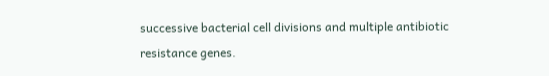successive bacterial cell divisions and multiple antibiotic resistance genes.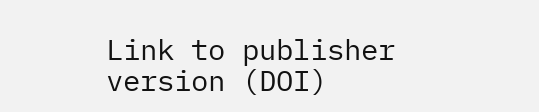Link to publisher version (DOI)